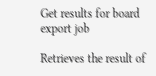Get results for board export job

Retrieves the result of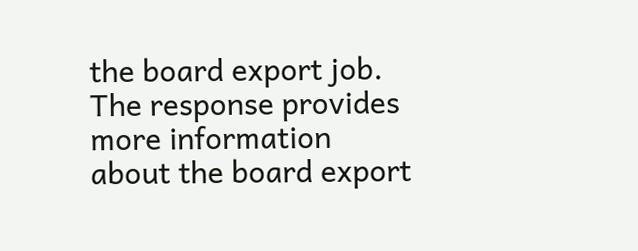the board export job. The response provides more information about the board export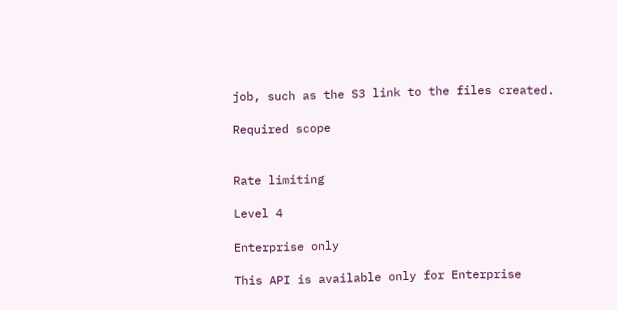job, such as the S3 link to the files created.

Required scope


Rate limiting

Level 4

Enterprise only

This API is available only for Enterprise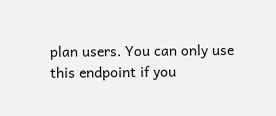plan users. You can only use this endpoint if you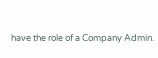have the role of a Company Admin.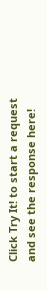Click Try It! to start a request and see the response here!